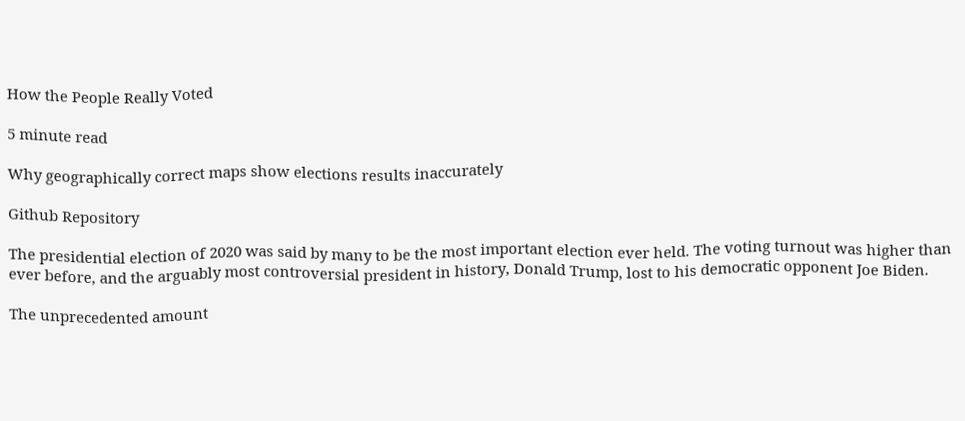How the People Really Voted

5 minute read

Why geographically correct maps show elections results inaccurately

Github Repository

The presidential election of 2020 was said by many to be the most important election ever held. The voting turnout was higher than ever before, and the arguably most controversial president in history, Donald Trump, lost to his democratic opponent Joe Biden.

The unprecedented amount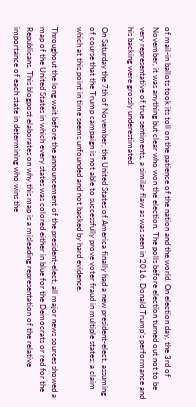of mail-in ballots took its toll on the patience of the nation and the world. On election day, the 3rd of November, it was anything but clear who won the election. The polls before election turned out not to be very representative of true sentiments, a similar flaw as was seen in 2016. Donald Trump’s performance and his backing were grossly underestimated.

On Saturday the 7th of November, the United States of America finally had a new president-elect, assuming of course that the Trump campaign is not able to successfully prove voter fraud in multiple states; a claim which at this point in time seems unfounded and not backed by hard evidence.

Throughout the long wait before the announcement of the president-elect, all major news sources showed a map of the United States in which every states was colored either in blue for the Democrats or red for the Republicans. This blogpost elaborates on why this map is a misleading representation of the relative importance of each state in determining who wins the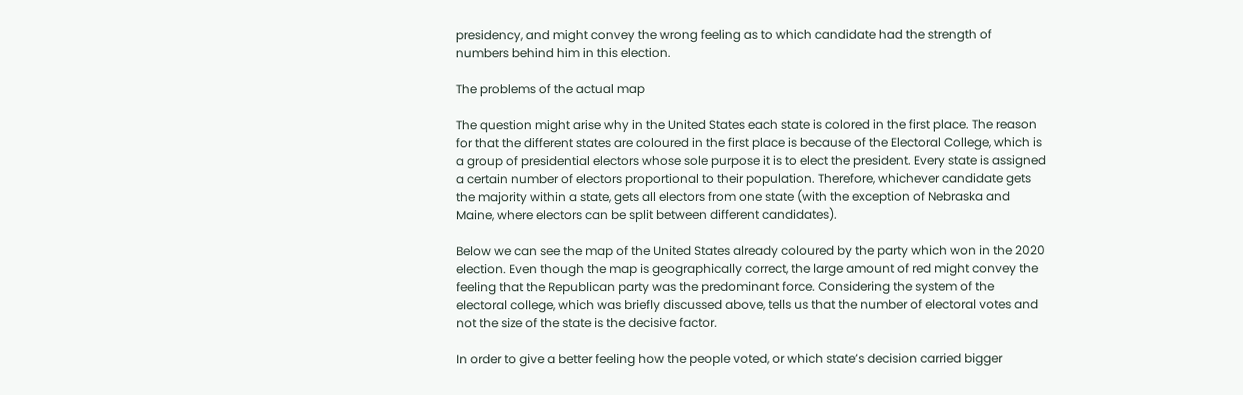presidency, and might convey the wrong feeling as to which candidate had the strength of numbers behind him in this election.

The problems of the actual map

The question might arise why in the United States each state is colored in the first place. The reason for that the different states are coloured in the first place is because of the Electoral College, which is a group of presidential electors whose sole purpose it is to elect the president. Every state is assigned a certain number of electors proportional to their population. Therefore, whichever candidate gets the majority within a state, gets all electors from one state (with the exception of Nebraska and Maine, where electors can be split between different candidates).

Below we can see the map of the United States already coloured by the party which won in the 2020 election. Even though the map is geographically correct, the large amount of red might convey the feeling that the Republican party was the predominant force. Considering the system of the electoral college, which was briefly discussed above, tells us that the number of electoral votes and not the size of the state is the decisive factor.

In order to give a better feeling how the people voted, or which state’s decision carried bigger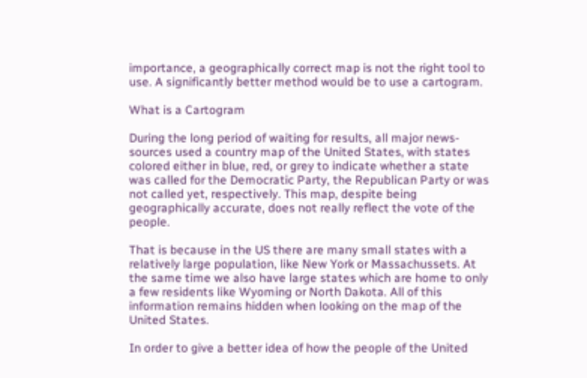importance, a geographically correct map is not the right tool to use. A significantly better method would be to use a cartogram.

What is a Cartogram

During the long period of waiting for results, all major news-sources used a country map of the United States, with states colored either in blue, red, or grey to indicate whether a state was called for the Democratic Party, the Republican Party or was not called yet, respectively. This map, despite being geographically accurate, does not really reflect the vote of the people.

That is because in the US there are many small states with a relatively large population, like New York or Massachussets. At the same time we also have large states which are home to only a few residents like Wyoming or North Dakota. All of this information remains hidden when looking on the map of the United States.

In order to give a better idea of how the people of the United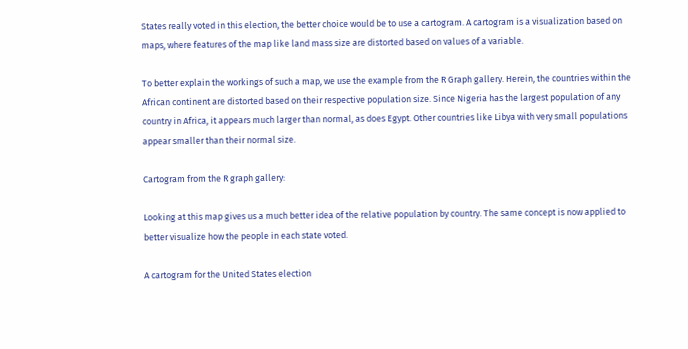States really voted in this election, the better choice would be to use a cartogram. A cartogram is a visualization based on maps, where features of the map like land mass size are distorted based on values of a variable.

To better explain the workings of such a map, we use the example from the R Graph gallery. Herein, the countries within the African continent are distorted based on their respective population size. Since Nigeria has the largest population of any country in Africa, it appears much larger than normal, as does Egypt. Other countries like Libya with very small populations appear smaller than their normal size.

Cartogram from the R graph gallery:

Looking at this map gives us a much better idea of the relative population by country. The same concept is now applied to better visualize how the people in each state voted.

A cartogram for the United States election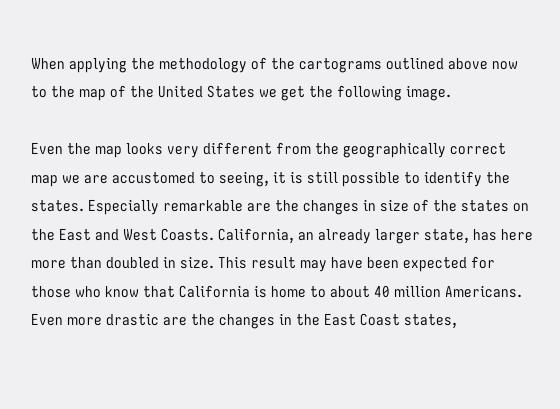When applying the methodology of the cartograms outlined above now to the map of the United States we get the following image.

Even the map looks very different from the geographically correct map we are accustomed to seeing, it is still possible to identify the states. Especially remarkable are the changes in size of the states on the East and West Coasts. California, an already larger state, has here more than doubled in size. This result may have been expected for those who know that California is home to about 40 million Americans. Even more drastic are the changes in the East Coast states,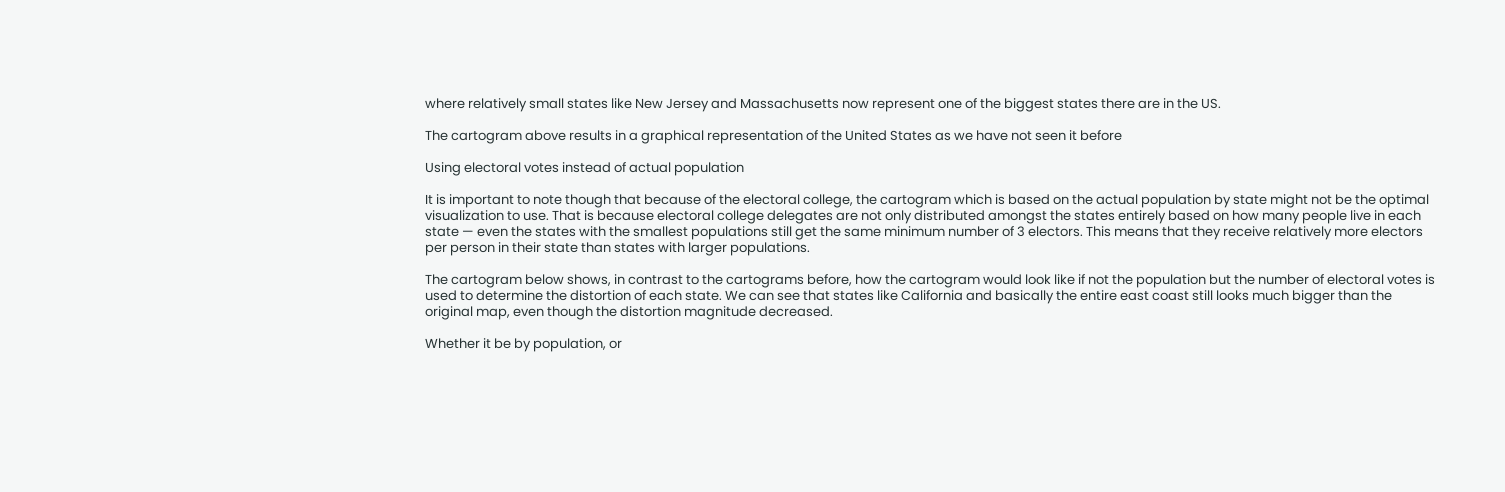where relatively small states like New Jersey and Massachusetts now represent one of the biggest states there are in the US.

The cartogram above results in a graphical representation of the United States as we have not seen it before

Using electoral votes instead of actual population

It is important to note though that because of the electoral college, the cartogram which is based on the actual population by state might not be the optimal visualization to use. That is because electoral college delegates are not only distributed amongst the states entirely based on how many people live in each state — even the states with the smallest populations still get the same minimum number of 3 electors. This means that they receive relatively more electors per person in their state than states with larger populations.

The cartogram below shows, in contrast to the cartograms before, how the cartogram would look like if not the population but the number of electoral votes is used to determine the distortion of each state. We can see that states like California and basically the entire east coast still looks much bigger than the original map, even though the distortion magnitude decreased.

Whether it be by population, or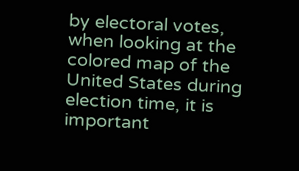by electoral votes, when looking at the colored map of the United States during election time, it is important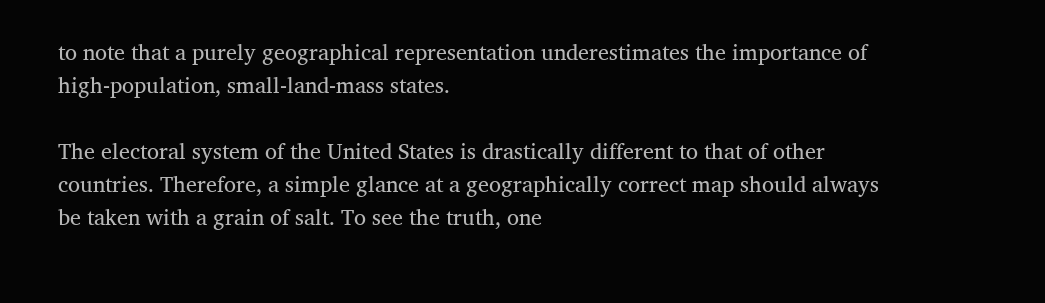to note that a purely geographical representation underestimates the importance of high-population, small-land-mass states.

The electoral system of the United States is drastically different to that of other countries. Therefore, a simple glance at a geographically correct map should always be taken with a grain of salt. To see the truth, one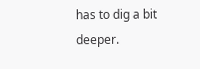has to dig a bit deeper.